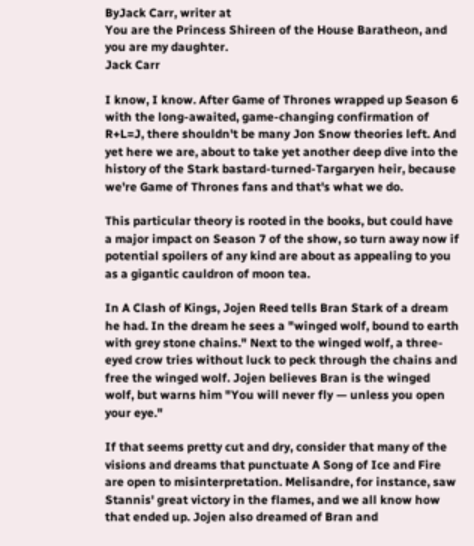ByJack Carr, writer at
You are the Princess Shireen of the House Baratheon, and you are my daughter.
Jack Carr

I know, I know. After Game of Thrones wrapped up Season 6 with the long-awaited, game-changing confirmation of R+L=J, there shouldn't be many Jon Snow theories left. And yet here we are, about to take yet another deep dive into the history of the Stark bastard-turned-Targaryen heir, because we're Game of Thrones fans and that's what we do.

This particular theory is rooted in the books, but could have a major impact on Season 7 of the show, so turn away now if potential spoilers of any kind are about as appealing to you as a gigantic cauldron of moon tea.

In A Clash of Kings, Jojen Reed tells Bran Stark of a dream he had. In the dream he sees a "winged wolf, bound to earth with grey stone chains." Next to the winged wolf, a three-eyed crow tries without luck to peck through the chains and free the winged wolf. Jojen believes Bran is the winged wolf, but warns him "You will never fly — unless you open your eye."

If that seems pretty cut and dry, consider that many of the visions and dreams that punctuate A Song of Ice and Fire are open to misinterpretation. Melisandre, for instance, saw Stannis' great victory in the flames, and we all know how that ended up. Jojen also dreamed of Bran and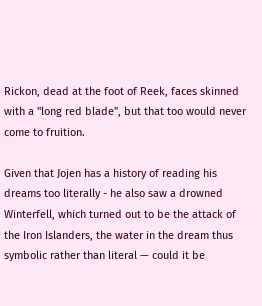Rickon, dead at the foot of Reek, faces skinned with a "long red blade", but that too would never come to fruition.

Given that Jojen has a history of reading his dreams too literally - he also saw a drowned Winterfell, which turned out to be the attack of the Iron Islanders, the water in the dream thus symbolic rather than literal — could it be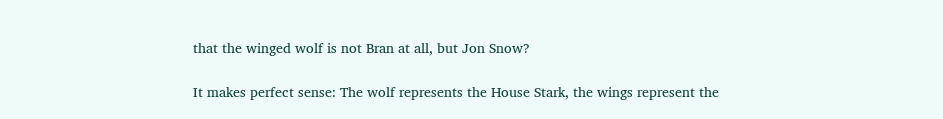that the winged wolf is not Bran at all, but Jon Snow?

It makes perfect sense: The wolf represents the House Stark, the wings represent the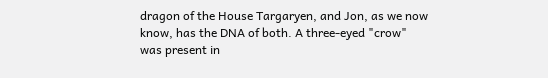dragon of the House Targaryen, and Jon, as we now know, has the DNA of both. A three-eyed "crow" was present in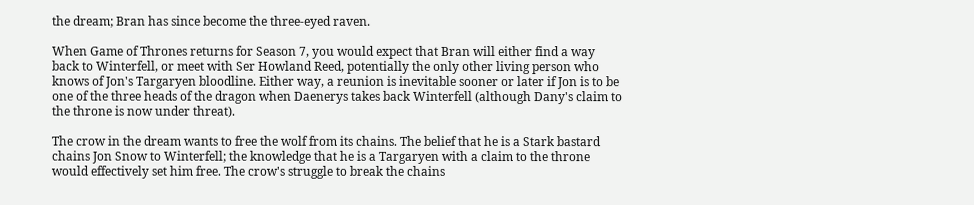the dream; Bran has since become the three-eyed raven.

When Game of Thrones returns for Season 7, you would expect that Bran will either find a way back to Winterfell, or meet with Ser Howland Reed, potentially the only other living person who knows of Jon's Targaryen bloodline. Either way, a reunion is inevitable sooner or later if Jon is to be one of the three heads of the dragon when Daenerys takes back Winterfell (although Dany's claim to the throne is now under threat).

The crow in the dream wants to free the wolf from its chains. The belief that he is a Stark bastard chains Jon Snow to Winterfell; the knowledge that he is a Targaryen with a claim to the throne would effectively set him free. The crow's struggle to break the chains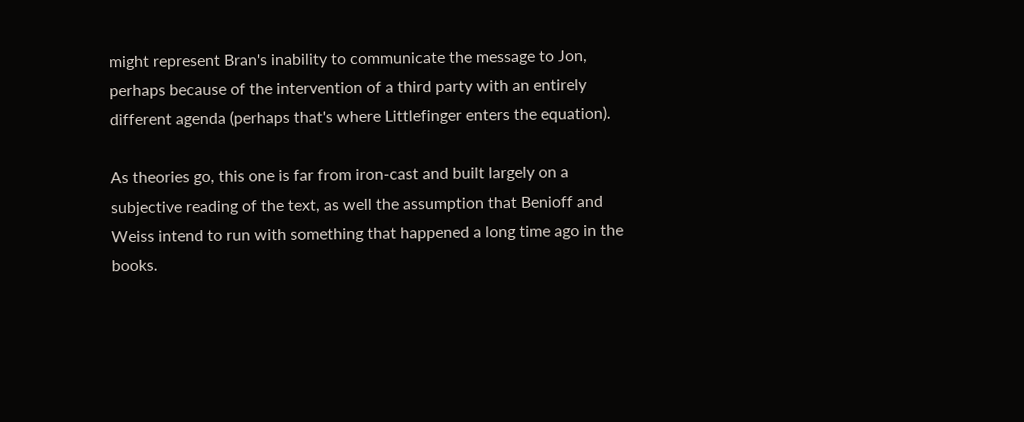might represent Bran's inability to communicate the message to Jon, perhaps because of the intervention of a third party with an entirely different agenda (perhaps that's where Littlefinger enters the equation).

As theories go, this one is far from iron-cast and built largely on a subjective reading of the text, as well the assumption that Benioff and Weiss intend to run with something that happened a long time ago in the books.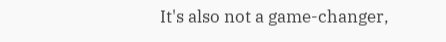It's also not a game-changer,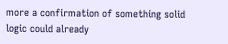more a confirmation of something solid logic could already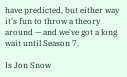have predicted, but either way it's fun to throw a theory around — and we've got a long wait until Season 7.

Is Jon Snow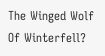The Winged Wolf Of Winterfell?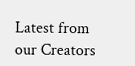Latest from our Creators